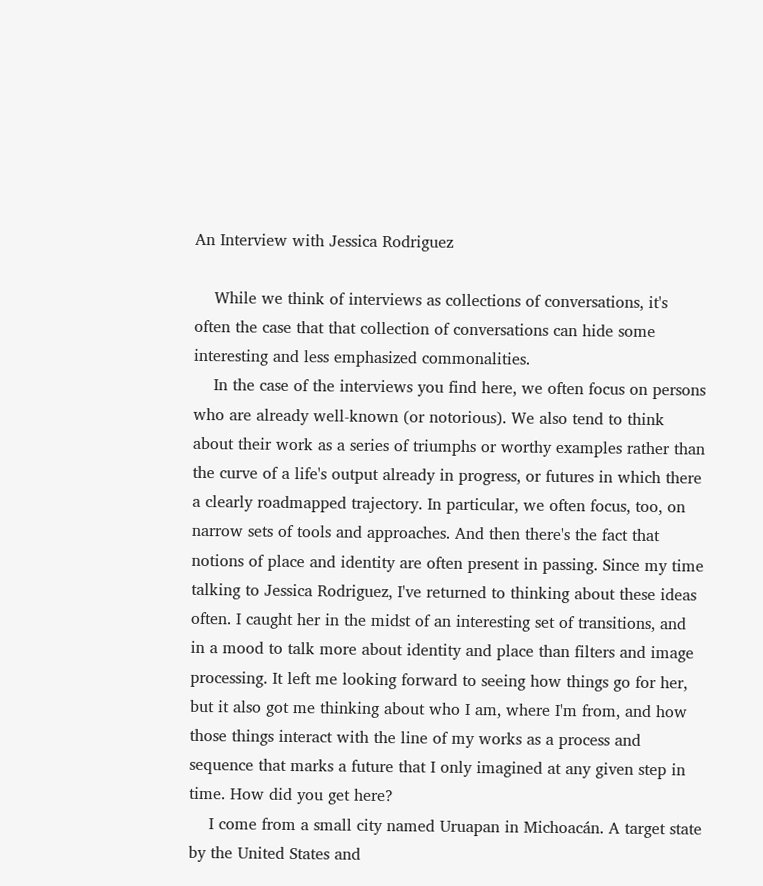An Interview with Jessica Rodriguez

    While we think of interviews as collections of conversations, it's often the case that that collection of conversations can hide some interesting and less emphasized commonalities.
    In the case of the interviews you find here, we often focus on persons who are already well-known (or notorious). We also tend to think about their work as a series of triumphs or worthy examples rather than the curve of a life's output already in progress, or futures in which there a clearly roadmapped trajectory. In particular, we often focus, too, on narrow sets of tools and approaches. And then there's the fact that notions of place and identity are often present in passing. Since my time talking to Jessica Rodriguez, I've returned to thinking about these ideas often. I caught her in the midst of an interesting set of transitions, and in a mood to talk more about identity and place than filters and image processing. It left me looking forward to seeing how things go for her, but it also got me thinking about who I am, where I'm from, and how those things interact with the line of my works as a process and sequence that marks a future that I only imagined at any given step in time. How did you get here?
    I come from a small city named Uruapan in Michoacán. A target state by the United States and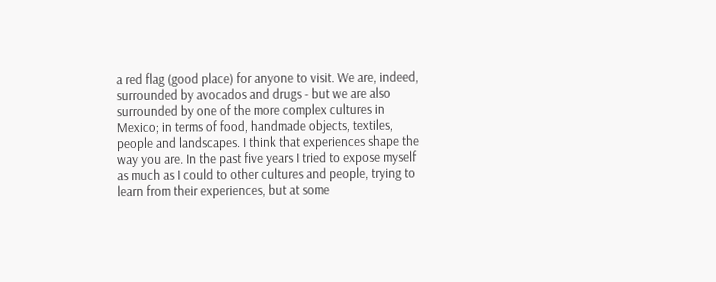a red flag (good place) for anyone to visit. We are, indeed, surrounded by avocados and drugs - but we are also surrounded by one of the more complex cultures in Mexico; in terms of food, handmade objects, textiles, people and landscapes. I think that experiences shape the way you are. In the past five years I tried to expose myself as much as I could to other cultures and people, trying to learn from their experiences, but at some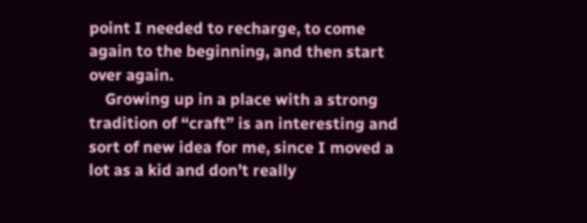point I needed to recharge, to come again to the beginning, and then start over again.
    Growing up in a place with a strong tradition of “craft” is an interesting and sort of new idea for me, since I moved a lot as a kid and don’t really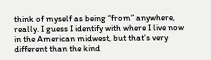think of myself as being “from” anywhere, really. I guess I identify with where I live now in the American midwest, but that’s very different than the kind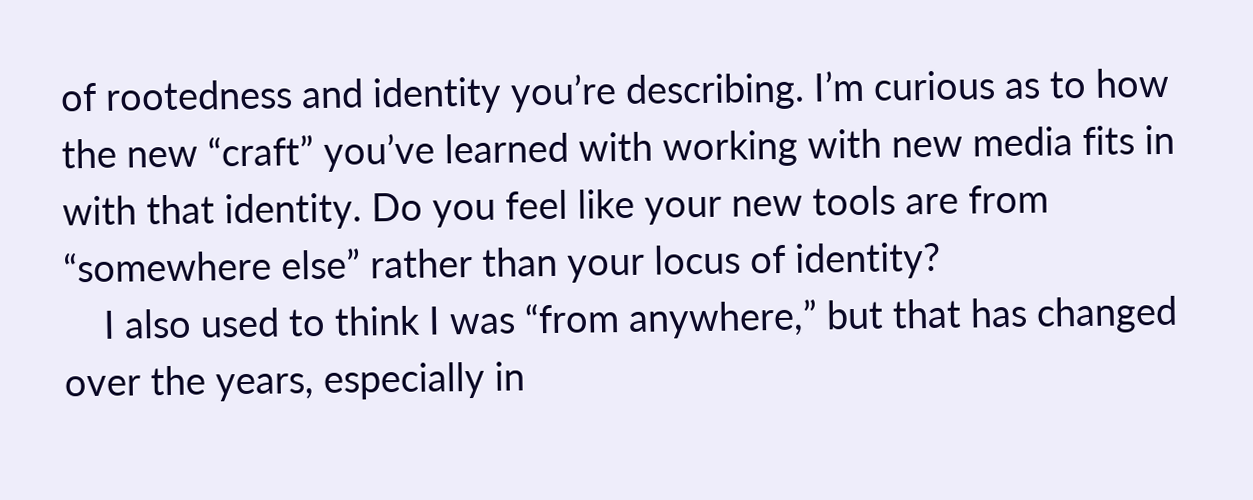of rootedness and identity you’re describing. I’m curious as to how the new “craft” you’ve learned with working with new media fits in with that identity. Do you feel like your new tools are from “somewhere else” rather than your locus of identity?
    I also used to think I was “from anywhere,” but that has changed over the years, especially in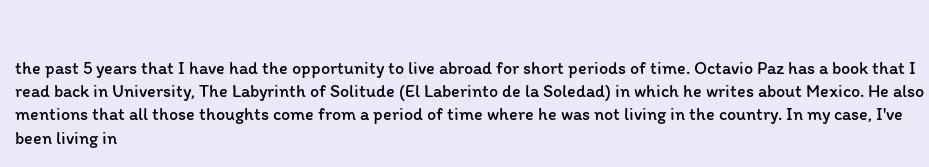the past 5 years that I have had the opportunity to live abroad for short periods of time. Octavio Paz has a book that I read back in University, The Labyrinth of Solitude (El Laberinto de la Soledad) in which he writes about Mexico. He also mentions that all those thoughts come from a period of time where he was not living in the country. In my case, I've been living in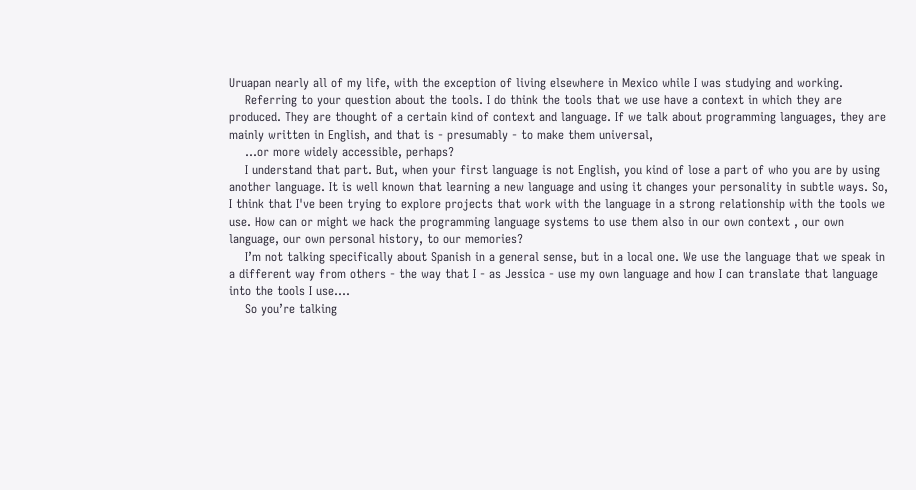Uruapan nearly all of my life, with the exception of living elsewhere in Mexico while I was studying and working.
    Referring to your question about the tools. I do think the tools that we use have a context in which they are produced. They are thought of a certain kind of context and language. If we talk about programming languages, they are mainly written in English, and that is - presumably - to make them universal,
    ...or more widely accessible, perhaps?
    I understand that part. But, when your first language is not English, you kind of lose a part of who you are by using another language. It is well known that learning a new language and using it changes your personality in subtle ways. So, I think that I've been trying to explore projects that work with the language in a strong relationship with the tools we use. How can or might we hack the programming language systems to use them also in our own context , our own language, our own personal history, to our memories?
    I’m not talking specifically about Spanish in a general sense, but in a local one. We use the language that we speak in a different way from others - the way that I - as Jessica - use my own language and how I can translate that language into the tools I use….
    So you’re talking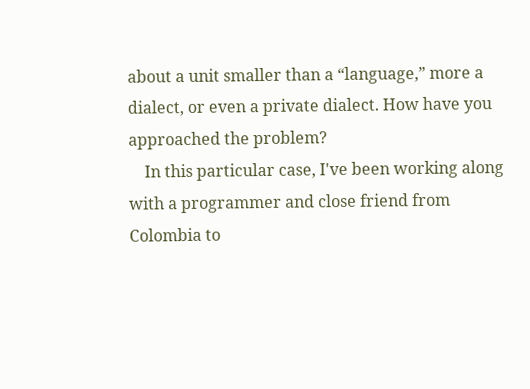about a unit smaller than a “language,” more a dialect, or even a private dialect. How have you approached the problem?
    In this particular case, I've been working along with a programmer and close friend from Colombia to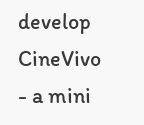develop CineVivo - a mini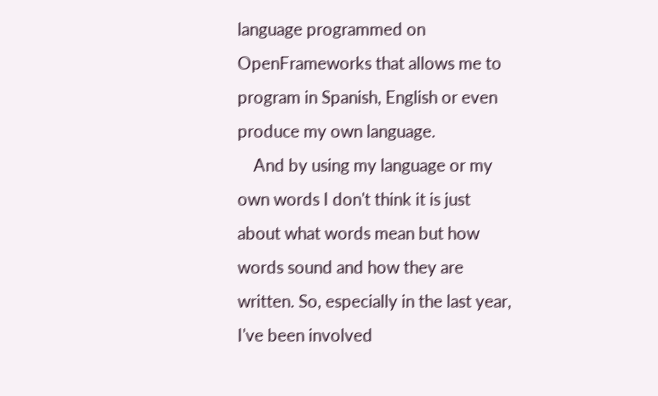language programmed on OpenFrameworks that allows me to program in Spanish, English or even produce my own language.
    And by using my language or my own words I don't think it is just about what words mean but how words sound and how they are written. So, especially in the last year, I've been involved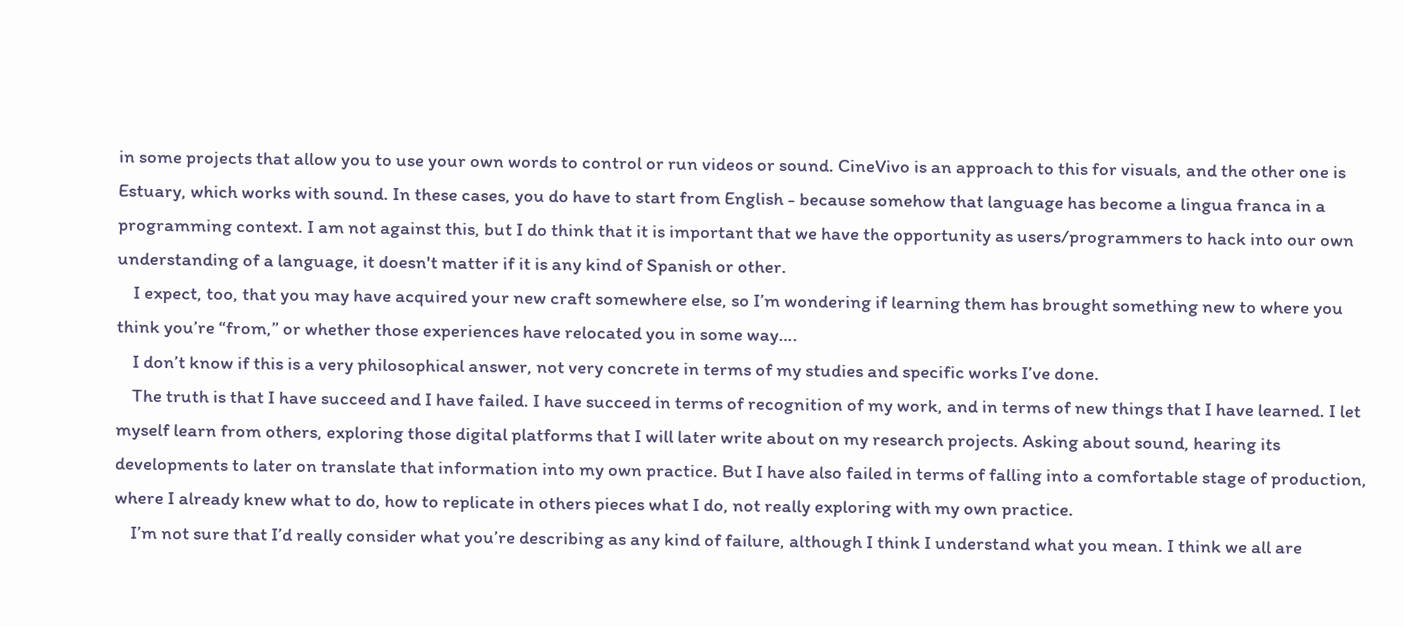in some projects that allow you to use your own words to control or run videos or sound. CineVivo is an approach to this for visuals, and the other one is Estuary, which works with sound. In these cases, you do have to start from English - because somehow that language has become a lingua franca in a programming context. I am not against this, but I do think that it is important that we have the opportunity as users/programmers to hack into our own understanding of a language, it doesn't matter if it is any kind of Spanish or other.
    I expect, too, that you may have acquired your new craft somewhere else, so I’m wondering if learning them has brought something new to where you think you’re “from,” or whether those experiences have relocated you in some way….
    I don’t know if this is a very philosophical answer, not very concrete in terms of my studies and specific works I’ve done.
    The truth is that I have succeed and I have failed. I have succeed in terms of recognition of my work, and in terms of new things that I have learned. I let myself learn from others, exploring those digital platforms that I will later write about on my research projects. Asking about sound, hearing its developments to later on translate that information into my own practice. But I have also failed in terms of falling into a comfortable stage of production, where I already knew what to do, how to replicate in others pieces what I do, not really exploring with my own practice.
    I’m not sure that I’d really consider what you’re describing as any kind of failure, although I think I understand what you mean. I think we all are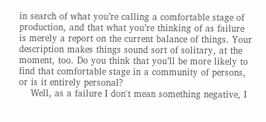in search of what you’re calling a comfortable stage of production, and that what you’re thinking of as failure is merely a report on the current balance of things. Your description makes things sound sort of solitary, at the moment, too. Do you think that you’ll be more likely to find that comfortable stage in a community of persons, or is it entirely personal?
    Well, as a failure I don't mean something negative, I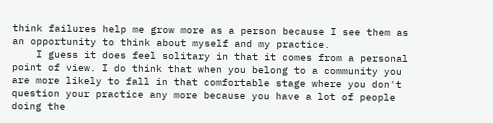think failures help me grow more as a person because I see them as an opportunity to think about myself and my practice.
    I guess it does feel solitary in that it comes from a personal point of view. I do think that when you belong to a community you are more likely to fall in that comfortable stage where you don't question your practice any more because you have a lot of people doing the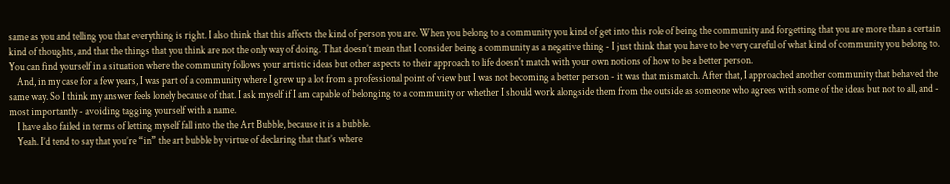same as you and telling you that everything is right. I also think that this affects the kind of person you are. When you belong to a community you kind of get into this role of being the community and forgetting that you are more than a certain kind of thoughts, and that the things that you think are not the only way of doing. That doesn’t mean that I consider being a community as a negative thing - I just think that you have to be very careful of what kind of community you belong to. You can find yourself in a situation where the community follows your artistic ideas but other aspects to their approach to life doesn't match with your own notions of how to be a better person.
    And, in my case for a few years, I was part of a community where I grew up a lot from a professional point of view but I was not becoming a better person - it was that mismatch. After that, I approached another community that behaved the same way. So I think my answer feels lonely because of that. I ask myself if I am capable of belonging to a community or whether I should work alongside them from the outside as someone who agrees with some of the ideas but not to all, and - most importantly - avoiding tagging yourself with a name.
    I have also failed in terms of letting myself fall into the the Art Bubble, because it is a bubble.
    Yeah. I’d tend to say that you’re “in” the art bubble by virtue of declaring that that’s where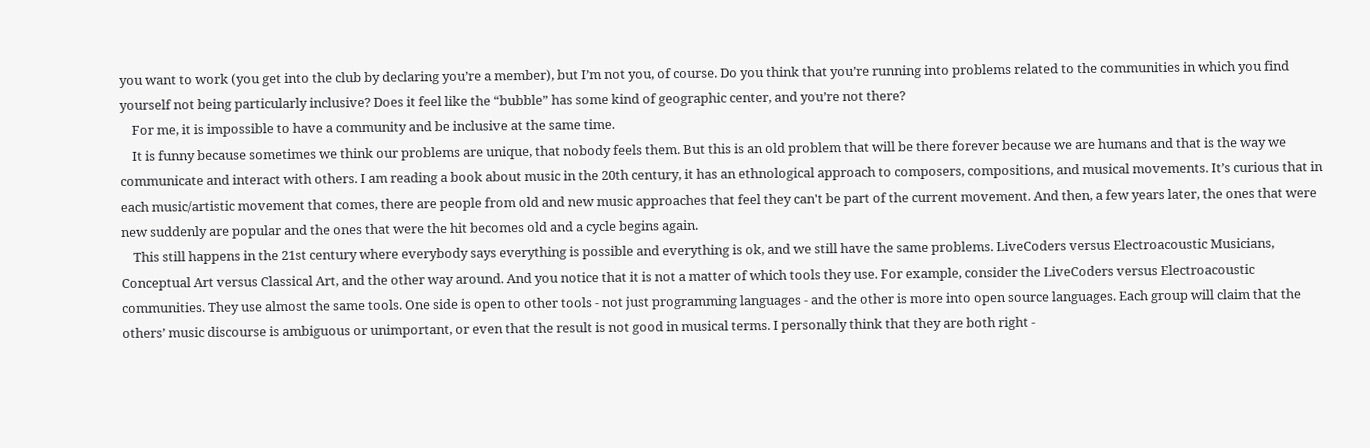you want to work (you get into the club by declaring you’re a member), but I’m not you, of course. Do you think that you’re running into problems related to the communities in which you find yourself not being particularly inclusive? Does it feel like the “bubble” has some kind of geographic center, and you’re not there?
    For me, it is impossible to have a community and be inclusive at the same time.
    It is funny because sometimes we think our problems are unique, that nobody feels them. But this is an old problem that will be there forever because we are humans and that is the way we communicate and interact with others. I am reading a book about music in the 20th century, it has an ethnological approach to composers, compositions, and musical movements. It’s curious that in each music/artistic movement that comes, there are people from old and new music approaches that feel they can't be part of the current movement. And then, a few years later, the ones that were new suddenly are popular and the ones that were the hit becomes old and a cycle begins again.
    This still happens in the 21st century where everybody says everything is possible and everything is ok, and we still have the same problems. LiveCoders versus Electroacoustic Musicians, Conceptual Art versus Classical Art, and the other way around. And you notice that it is not a matter of which tools they use. For example, consider the LiveCoders versus Electroacoustic communities. They use almost the same tools. One side is open to other tools - not just programming languages - and the other is more into open source languages. Each group will claim that the others’ music discourse is ambiguous or unimportant, or even that the result is not good in musical terms. I personally think that they are both right -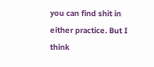you can find shit in either practice. But I think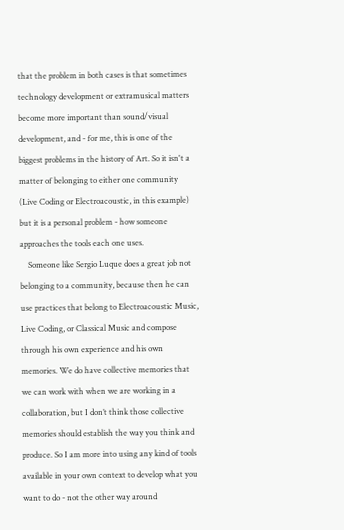that the problem in both cases is that sometimes technology development or extramusical matters become more important than sound/visual development, and - for me, this is one of the biggest problems in the history of Art. So it isn't a matter of belonging to either one community (Live Coding or Electroacoustic, in this example) but it is a personal problem - how someone approaches the tools each one uses.
    Someone like Sergio Luque does a great job not belonging to a community, because then he can use practices that belong to Electroacoustic Music, Live Coding, or Classical Music and compose through his own experience and his own memories. We do have collective memories that we can work with when we are working in a collaboration, but I don’t think those collective memories should establish the way you think and produce. So I am more into using any kind of tools available in your own context to develop what you want to do - not the other way around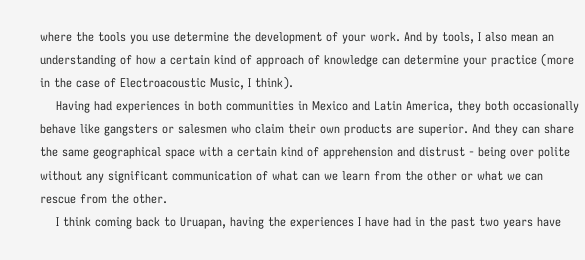where the tools you use determine the development of your work. And by tools, I also mean an understanding of how a certain kind of approach of knowledge can determine your practice (more in the case of Electroacoustic Music, I think).
    Having had experiences in both communities in Mexico and Latin America, they both occasionally behave like gangsters or salesmen who claim their own products are superior. And they can share the same geographical space with a certain kind of apprehension and distrust - being over polite without any significant communication of what can we learn from the other or what we can rescue from the other.
    I think coming back to Uruapan, having the experiences I have had in the past two years have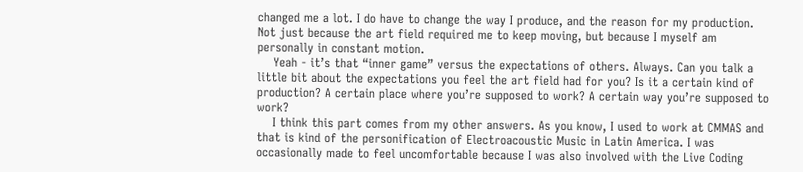changed me a lot. I do have to change the way I produce, and the reason for my production. Not just because the art field required me to keep moving, but because I myself am personally in constant motion.
    Yeah - it’s that “inner game” versus the expectations of others. Always. Can you talk a little bit about the expectations you feel the art field had for you? Is it a certain kind of production? A certain place where you’re supposed to work? A certain way you’re supposed to work?
    I think this part comes from my other answers. As you know, I used to work at CMMAS and that is kind of the personification of Electroacoustic Music in Latin America. I was occasionally made to feel uncomfortable because I was also involved with the Live Coding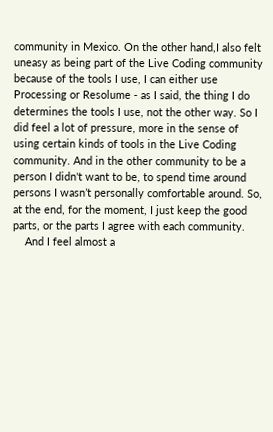community in Mexico. On the other hand,I also felt uneasy as being part of the Live Coding community because of the tools I use, I can either use Processing or Resolume - as I said, the thing I do determines the tools I use, not the other way. So I did feel a lot of pressure, more in the sense of using certain kinds of tools in the Live Coding community. And in the other community to be a person I didn't want to be, to spend time around persons I wasn’t personally comfortable around. So, at the end, for the moment, I just keep the good parts, or the parts I agree with each community.
    And I feel almost a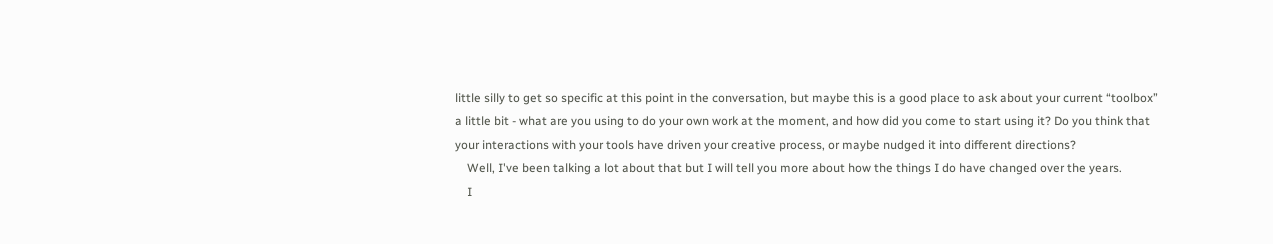little silly to get so specific at this point in the conversation, but maybe this is a good place to ask about your current “toolbox” a little bit - what are you using to do your own work at the moment, and how did you come to start using it? Do you think that your interactions with your tools have driven your creative process, or maybe nudged it into different directions?
    Well, I've been talking a lot about that but I will tell you more about how the things I do have changed over the years.
    I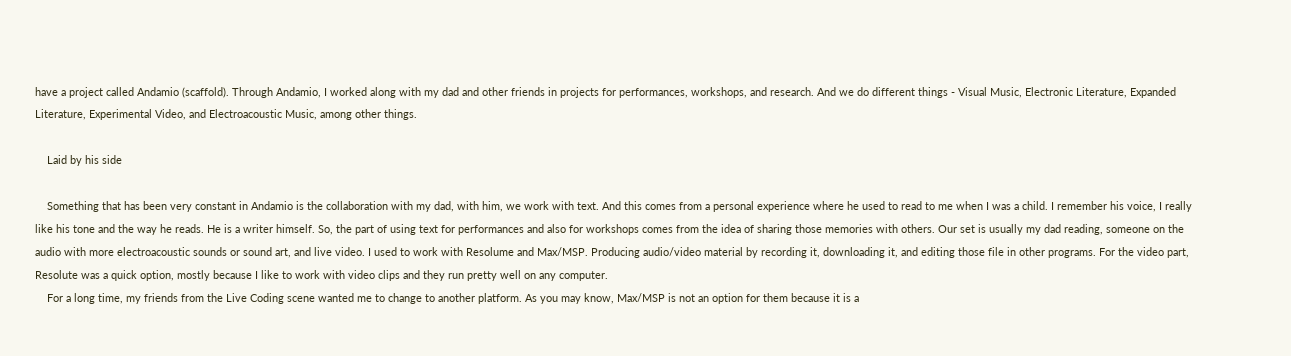have a project called Andamio (scaffold). Through Andamio, I worked along with my dad and other friends in projects for performances, workshops, and research. And we do different things - Visual Music, Electronic Literature, Expanded Literature, Experimental Video, and Electroacoustic Music, among other things.

    Laid by his side

    Something that has been very constant in Andamio is the collaboration with my dad, with him, we work with text. And this comes from a personal experience where he used to read to me when I was a child. I remember his voice, I really like his tone and the way he reads. He is a writer himself. So, the part of using text for performances and also for workshops comes from the idea of sharing those memories with others. Our set is usually my dad reading, someone on the audio with more electroacoustic sounds or sound art, and live video. I used to work with Resolume and Max/MSP. Producing audio/video material by recording it, downloading it, and editing those file in other programs. For the video part, Resolute was a quick option, mostly because I like to work with video clips and they run pretty well on any computer.
    For a long time, my friends from the Live Coding scene wanted me to change to another platform. As you may know, Max/MSP is not an option for them because it is a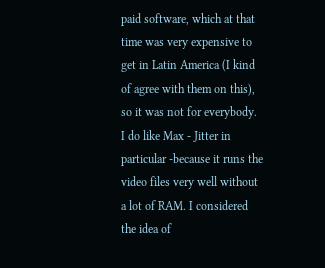paid software, which at that time was very expensive to get in Latin America (I kind of agree with them on this), so it was not for everybody. I do like Max - Jitter in particular -because it runs the video files very well without a lot of RAM. I considered the idea of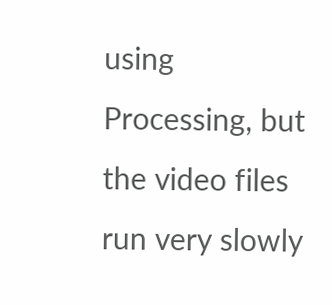using Processing, but the video files run very slowly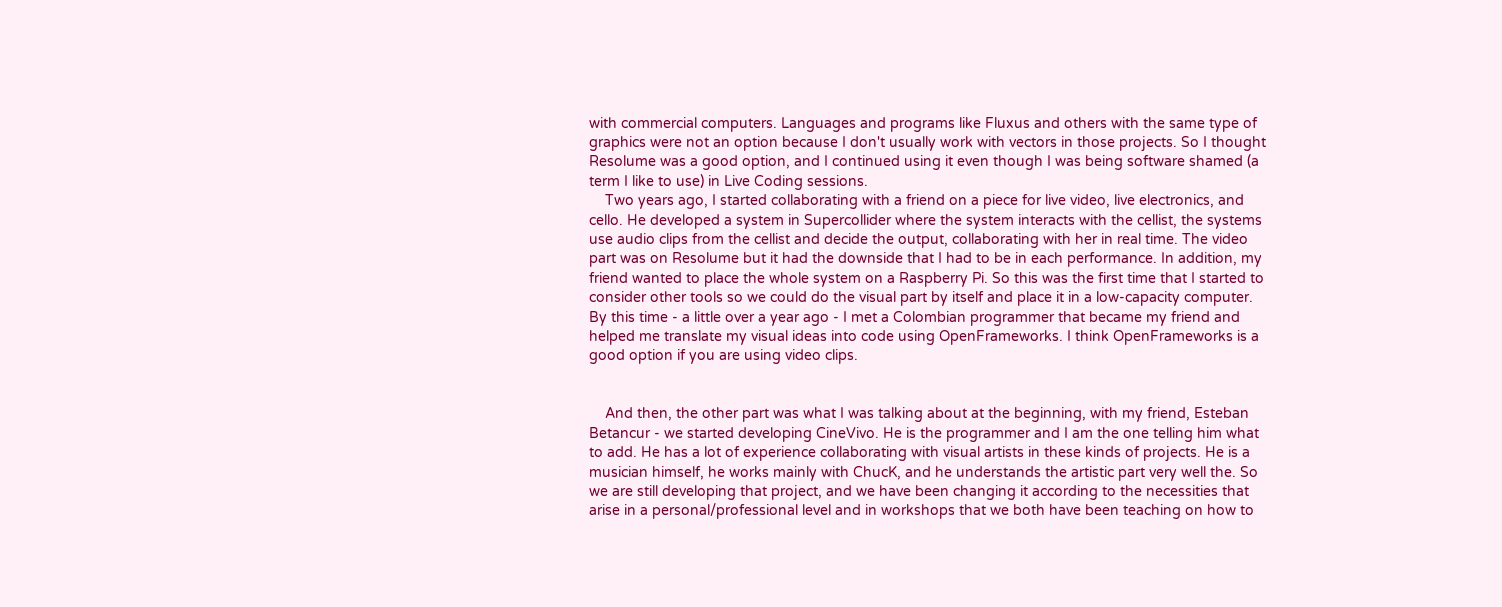with commercial computers. Languages and programs like Fluxus and others with the same type of graphics were not an option because I don't usually work with vectors in those projects. So I thought Resolume was a good option, and I continued using it even though I was being software shamed (a term I like to use) in Live Coding sessions.
    Two years ago, I started collaborating with a friend on a piece for live video, live electronics, and cello. He developed a system in Supercollider where the system interacts with the cellist, the systems use audio clips from the cellist and decide the output, collaborating with her in real time. The video part was on Resolume but it had the downside that I had to be in each performance. In addition, my friend wanted to place the whole system on a Raspberry Pi. So this was the first time that I started to consider other tools so we could do the visual part by itself and place it in a low-capacity computer. By this time - a little over a year ago - I met a Colombian programmer that became my friend and helped me translate my visual ideas into code using OpenFrameworks. I think OpenFrameworks is a good option if you are using video clips.


    And then, the other part was what I was talking about at the beginning, with my friend, Esteban Betancur - we started developing CineVivo. He is the programmer and I am the one telling him what to add. He has a lot of experience collaborating with visual artists in these kinds of projects. He is a musician himself, he works mainly with ChucK, and he understands the artistic part very well the. So we are still developing that project, and we have been changing it according to the necessities that arise in a personal/professional level and in workshops that we both have been teaching on how to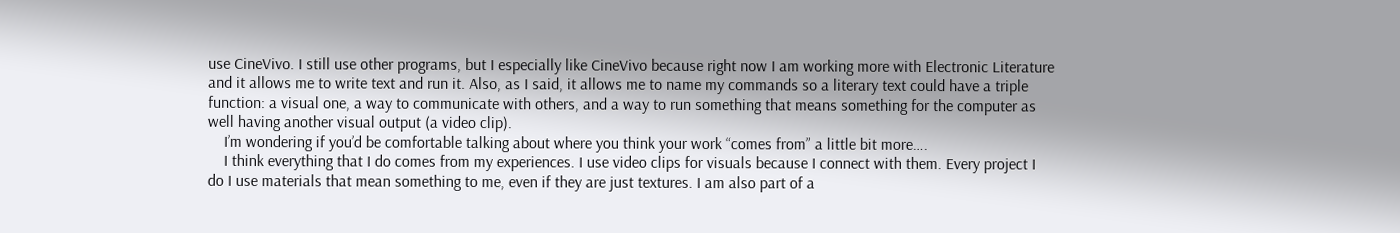use CineVivo. I still use other programs, but I especially like CineVivo because right now I am working more with Electronic Literature and it allows me to write text and run it. Also, as I said, it allows me to name my commands so a literary text could have a triple function: a visual one, a way to communicate with others, and a way to run something that means something for the computer as well having another visual output (a video clip).
    I’m wondering if you’d be comfortable talking about where you think your work “comes from” a little bit more….
    I think everything that I do comes from my experiences. I use video clips for visuals because I connect with them. Every project I do I use materials that mean something to me, even if they are just textures. I am also part of a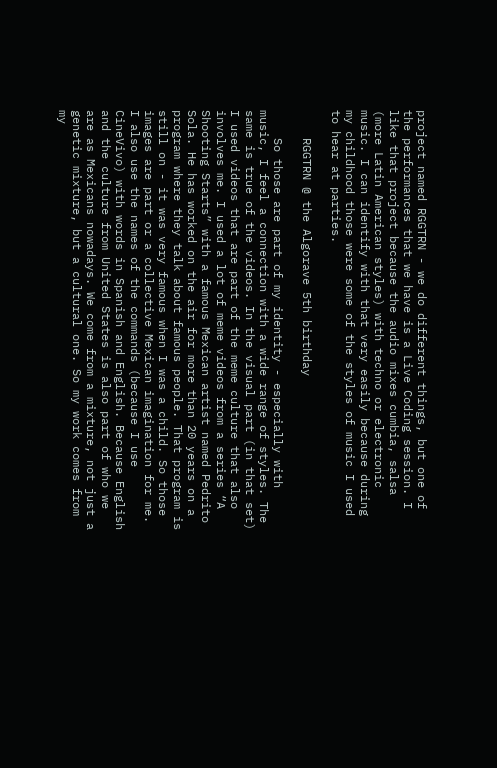project named RGGTRN - we do different things, but one of the performances that we have is a Live Coding session. I like that project because the audio mixes cumbia, salsa (more Latin American styles) with techno or electronic music. I can identify with that very easily because during my childhood those were some of the styles of music I used to hear at parties.

    RGGTRN @ the Algorave 5th birthday

    So those are part of my identity - especially with music, I feel a connection with a wide range of styles. The same is true of the videos. In the visual part (in that set) I used videos that are part of the meme culture that also involves me. I used a lot of meme videos from a series “A Shooting Starts” with a famous Mexican artist named Pedrito Sola. He has worked on the air for more than 20 years on a program where they talk about famous people. That program is still on - it was very famous when I was a child. So those images are part or a collective Mexican imagination for me. I also use the names of the commands (because I use CineVivo) with words in Spanish and English. Because English and the culture from United States is also part of who we are as Mexicans nowadays. We come from a mixture, not just a genetic mixture, but a cultural one. So my work comes from my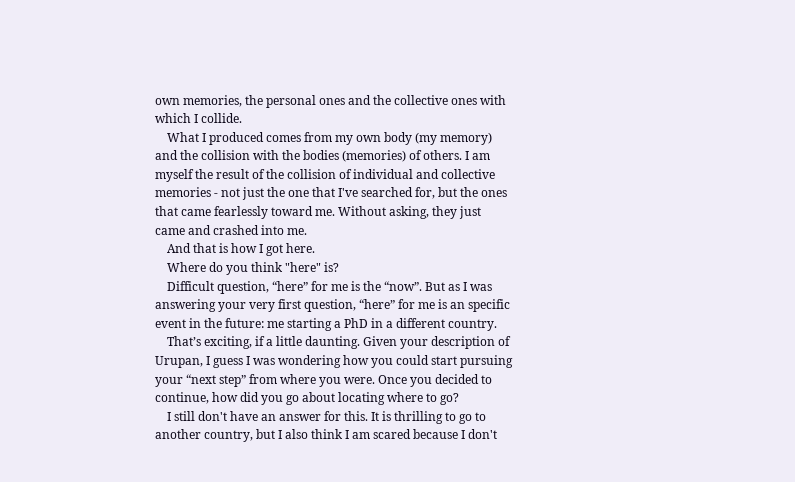own memories, the personal ones and the collective ones with which I collide.
    What I produced comes from my own body (my memory) and the collision with the bodies (memories) of others. I am myself the result of the collision of individual and collective memories - not just the one that I've searched for, but the ones that came fearlessly toward me. Without asking, they just came and crashed into me.
    And that is how I got here.
    Where do you think "here" is?
    Difficult question, “here” for me is the “now”. But as I was answering your very first question, “here” for me is an specific event in the future: me starting a PhD in a different country.
    That’s exciting, if a little daunting. Given your description of Urupan, I guess I was wondering how you could start pursuing your “next step” from where you were. Once you decided to continue, how did you go about locating where to go?
    I still don't have an answer for this. It is thrilling to go to another country, but I also think I am scared because I don't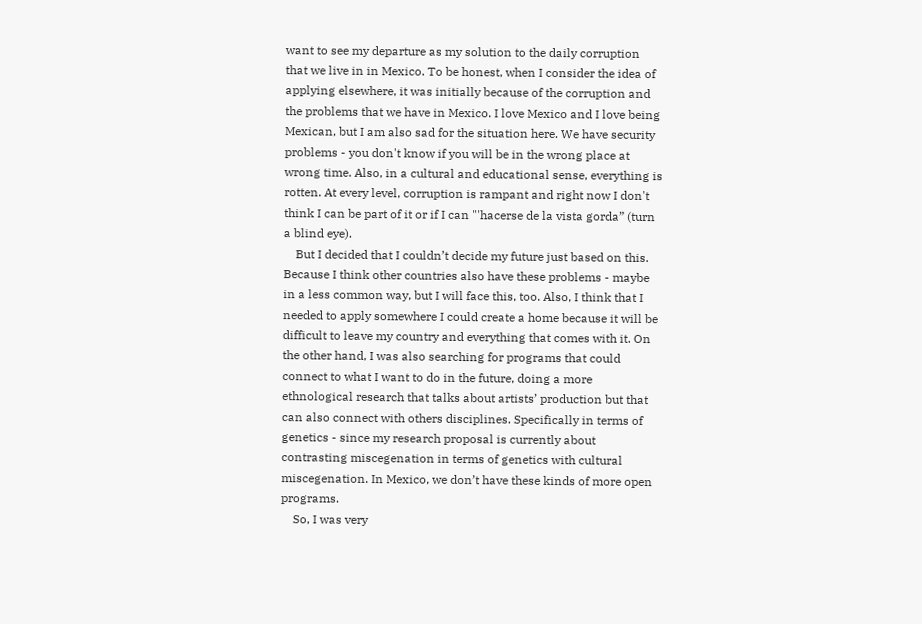want to see my departure as my solution to the daily corruption that we live in in Mexico. To be honest, when I consider the idea of applying elsewhere, it was initially because of the corruption and the problems that we have in Mexico. I love Mexico and I love being Mexican, but I am also sad for the situation here. We have security problems - you don't know if you will be in the wrong place at wrong time. Also, in a cultural and educational sense, everything is rotten. At every level, corruption is rampant and right now I don't think I can be part of it or if I can "'hacerse de la vista gorda” (turn a blind eye).
    But I decided that I couldn’t decide my future just based on this. Because I think other countries also have these problems - maybe in a less common way, but I will face this, too. Also, I think that I needed to apply somewhere I could create a home because it will be difficult to leave my country and everything that comes with it. On the other hand, I was also searching for programs that could connect to what I want to do in the future, doing a more ethnological research that talks about artists’ production but that can also connect with others disciplines. Specifically in terms of genetics - since my research proposal is currently about contrasting miscegenation in terms of genetics with cultural miscegenation. In Mexico, we don’t have these kinds of more open programs.
    So, I was very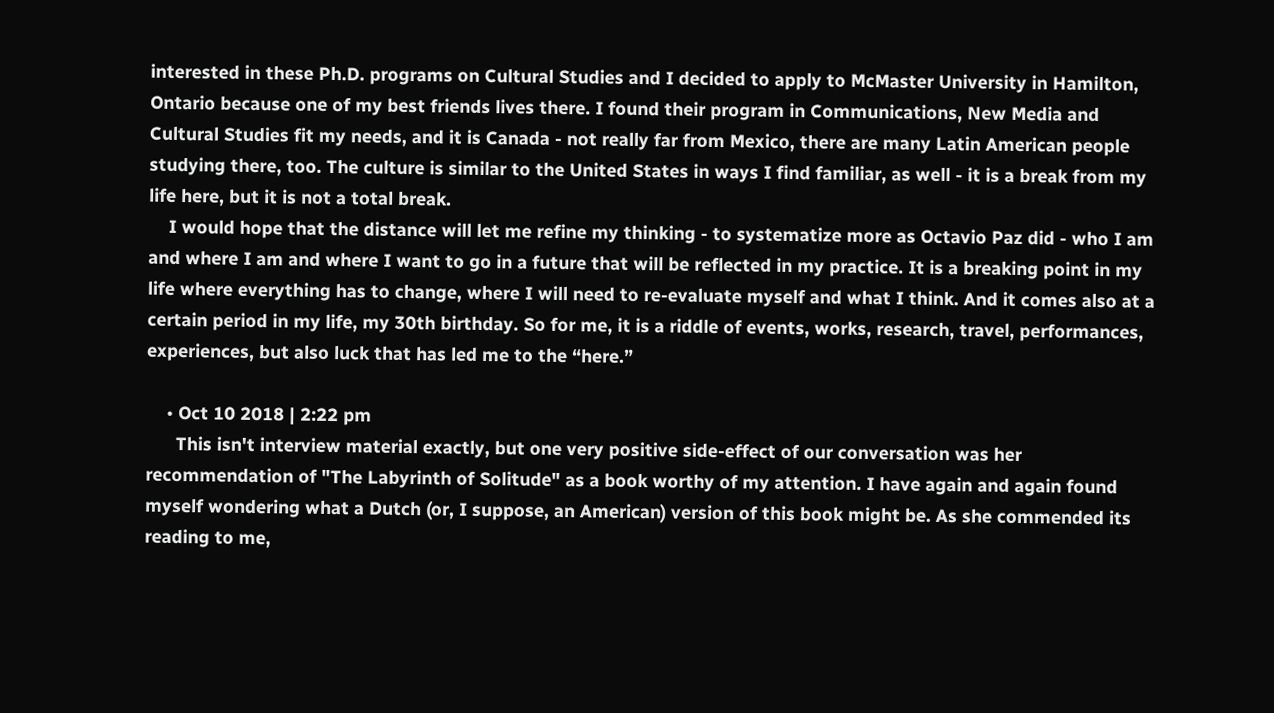interested in these Ph.D. programs on Cultural Studies and I decided to apply to McMaster University in Hamilton, Ontario because one of my best friends lives there. I found their program in Communications, New Media and Cultural Studies fit my needs, and it is Canada - not really far from Mexico, there are many Latin American people studying there, too. The culture is similar to the United States in ways I find familiar, as well - it is a break from my life here, but it is not a total break.
    I would hope that the distance will let me refine my thinking - to systematize more as Octavio Paz did - who I am and where I am and where I want to go in a future that will be reflected in my practice. It is a breaking point in my life where everything has to change, where I will need to re-evaluate myself and what I think. And it comes also at a certain period in my life, my 30th birthday. So for me, it is a riddle of events, works, research, travel, performances, experiences, but also luck that has led me to the “here.”

    • Oct 10 2018 | 2:22 pm
      This isn't interview material exactly, but one very positive side-effect of our conversation was her recommendation of "The Labyrinth of Solitude" as a book worthy of my attention. I have again and again found myself wondering what a Dutch (or, I suppose, an American) version of this book might be. As she commended its reading to me,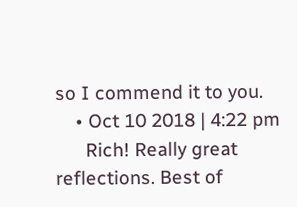so I commend it to you.
    • Oct 10 2018 | 4:22 pm
      Rich! Really great reflections. Best of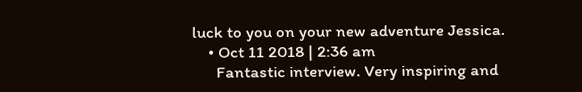luck to you on your new adventure Jessica.
    • Oct 11 2018 | 2:36 am
      Fantastic interview. Very inspiring and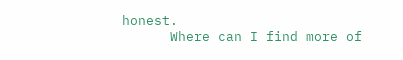honest.
      Where can I find more of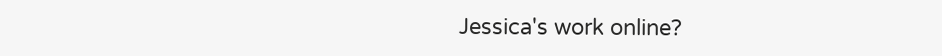Jessica's work online?